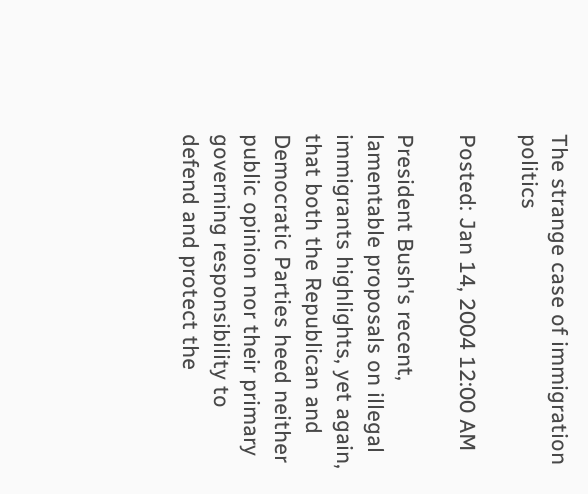The strange case of immigration politics

Posted: Jan 14, 2004 12:00 AM

President Bush's recent, lamentable proposals on illegal immigrants highlights, yet again, that both the Republican and Democratic Parties heed neither public opinion nor their primary governing responsibility to defend and protect the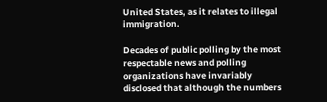United States, as it relates to illegal immigration.

Decades of public polling by the most respectable news and polling organizations have invariably disclosed that although the numbers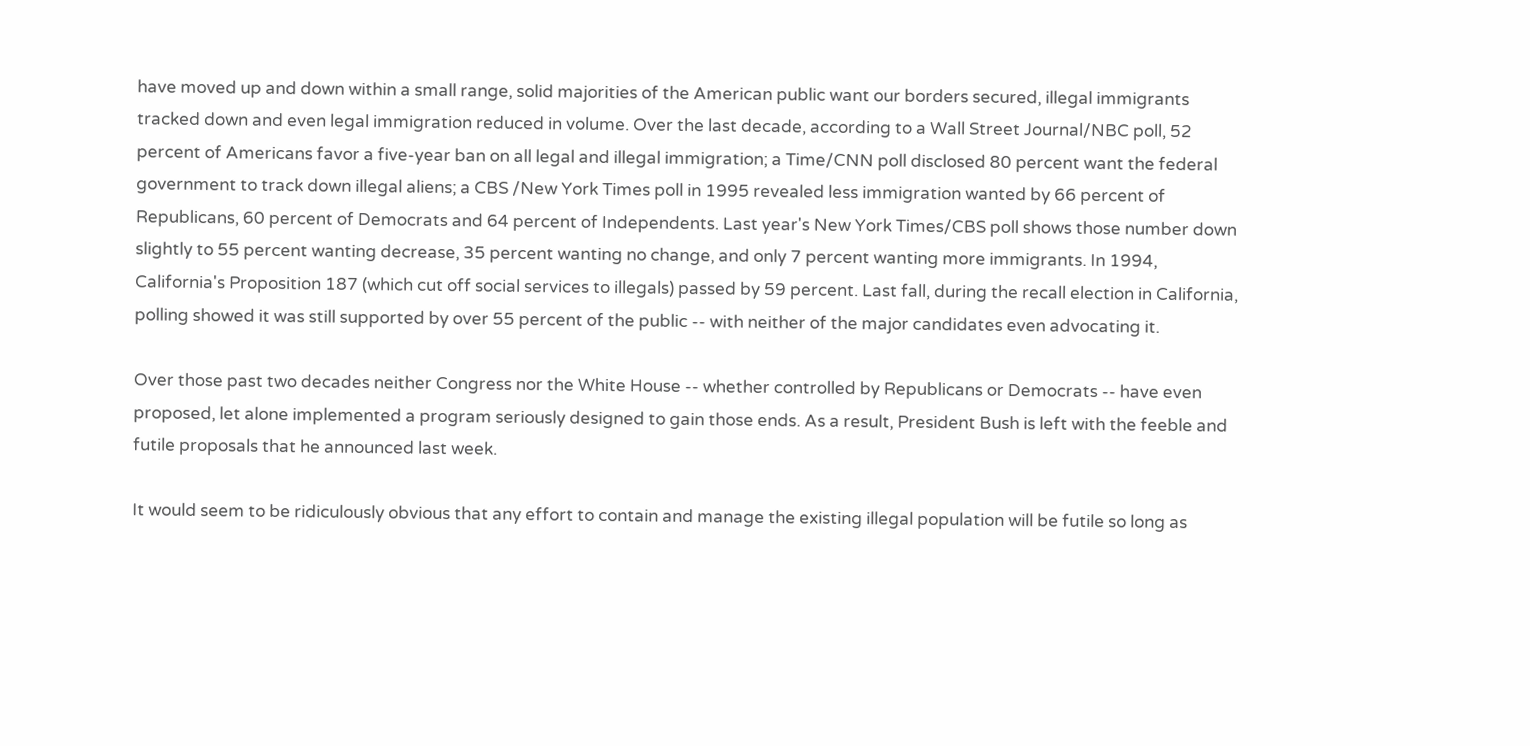have moved up and down within a small range, solid majorities of the American public want our borders secured, illegal immigrants tracked down and even legal immigration reduced in volume. Over the last decade, according to a Wall Street Journal/NBC poll, 52 percent of Americans favor a five-year ban on all legal and illegal immigration; a Time/CNN poll disclosed 80 percent want the federal government to track down illegal aliens; a CBS /New York Times poll in 1995 revealed less immigration wanted by 66 percent of Republicans, 60 percent of Democrats and 64 percent of Independents. Last year's New York Times/CBS poll shows those number down slightly to 55 percent wanting decrease, 35 percent wanting no change, and only 7 percent wanting more immigrants. In 1994, California's Proposition 187 (which cut off social services to illegals) passed by 59 percent. Last fall, during the recall election in California, polling showed it was still supported by over 55 percent of the public -- with neither of the major candidates even advocating it.

Over those past two decades neither Congress nor the White House -- whether controlled by Republicans or Democrats -- have even proposed, let alone implemented a program seriously designed to gain those ends. As a result, President Bush is left with the feeble and futile proposals that he announced last week.

It would seem to be ridiculously obvious that any effort to contain and manage the existing illegal population will be futile so long as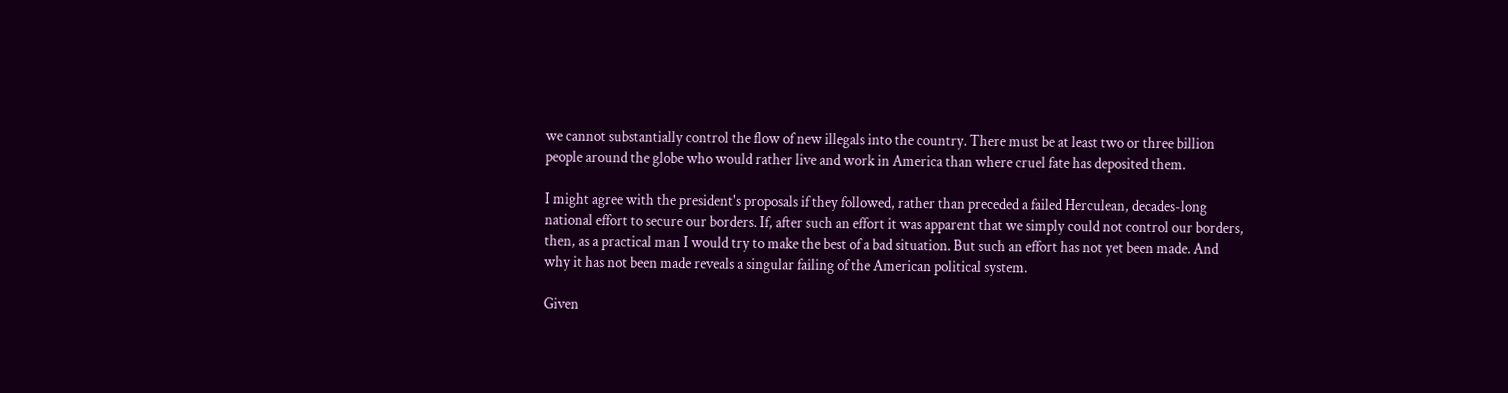we cannot substantially control the flow of new illegals into the country. There must be at least two or three billion people around the globe who would rather live and work in America than where cruel fate has deposited them.

I might agree with the president's proposals if they followed, rather than preceded a failed Herculean, decades-long national effort to secure our borders. If, after such an effort it was apparent that we simply could not control our borders, then, as a practical man I would try to make the best of a bad situation. But such an effort has not yet been made. And why it has not been made reveals a singular failing of the American political system.

Given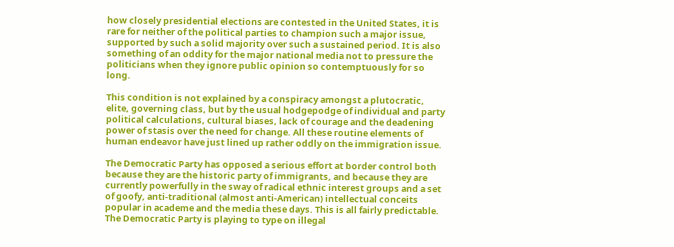how closely presidential elections are contested in the United States, it is rare for neither of the political parties to champion such a major issue, supported by such a solid majority over such a sustained period. It is also something of an oddity for the major national media not to pressure the politicians when they ignore public opinion so contemptuously for so long.

This condition is not explained by a conspiracy amongst a plutocratic, elite, governing class, but by the usual hodgepodge of individual and party political calculations, cultural biases, lack of courage and the deadening power of stasis over the need for change. All these routine elements of human endeavor have just lined up rather oddly on the immigration issue.

The Democratic Party has opposed a serious effort at border control both because they are the historic party of immigrants, and because they are currently powerfully in the sway of radical ethnic interest groups and a set of goofy, anti-traditional (almost anti-American) intellectual conceits popular in academe and the media these days. This is all fairly predictable. The Democratic Party is playing to type on illegal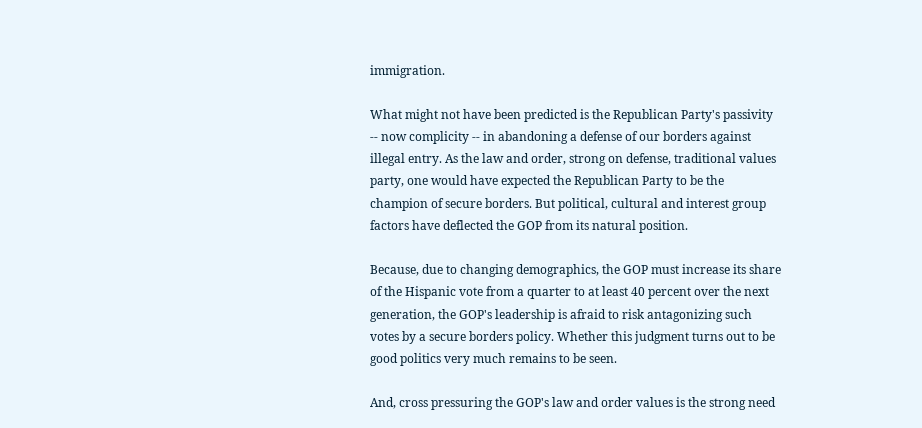immigration.

What might not have been predicted is the Republican Party's passivity -- now complicity -- in abandoning a defense of our borders against illegal entry. As the law and order, strong on defense, traditional values party, one would have expected the Republican Party to be the champion of secure borders. But political, cultural and interest group factors have deflected the GOP from its natural position.

Because, due to changing demographics, the GOP must increase its share of the Hispanic vote from a quarter to at least 40 percent over the next generation, the GOP's leadership is afraid to risk antagonizing such votes by a secure borders policy. Whether this judgment turns out to be good politics very much remains to be seen.

And, cross pressuring the GOP's law and order values is the strong need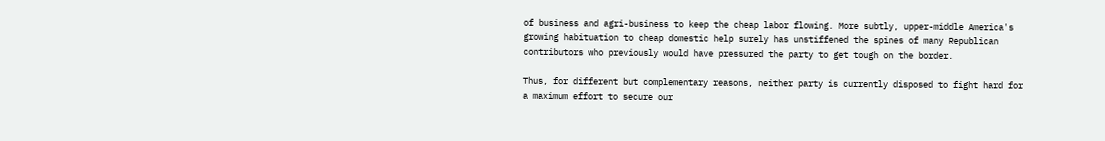of business and agri-business to keep the cheap labor flowing. More subtly, upper-middle America's growing habituation to cheap domestic help surely has unstiffened the spines of many Republican contributors who previously would have pressured the party to get tough on the border.

Thus, for different but complementary reasons, neither party is currently disposed to fight hard for a maximum effort to secure our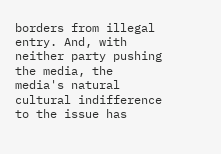borders from illegal entry. And, with neither party pushing the media, the media's natural cultural indifference to the issue has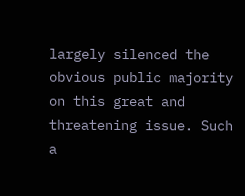largely silenced the obvious public majority on this great and threatening issue. Such a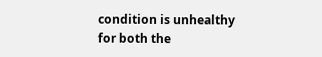condition is unhealthy for both the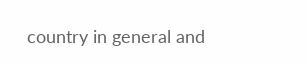country in general and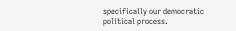specifically our democratic political process.